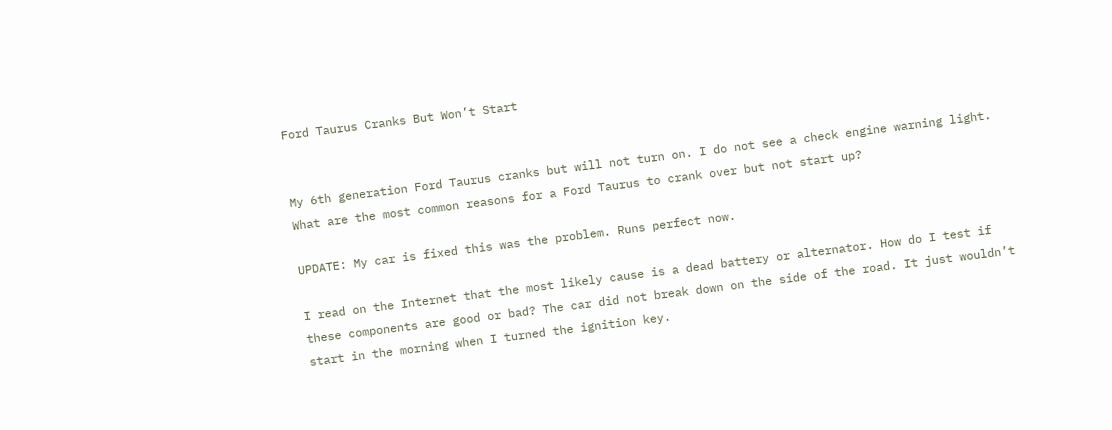Ford Taurus Cranks But Won’t Start


My 6th generation Ford Taurus cranks but will not turn on. I do not see a check engine warning light. What are the most common reasons for a Ford Taurus to crank over but not start up?

UPDATE: My car is fixed this was the problem. Runs perfect now.

I read on the Internet that the most likely cause is a dead battery or alternator. How do I test if these components are good or bad? The car did not break down on the side of the road. It just wouldn’t start in the morning when I turned the ignition key.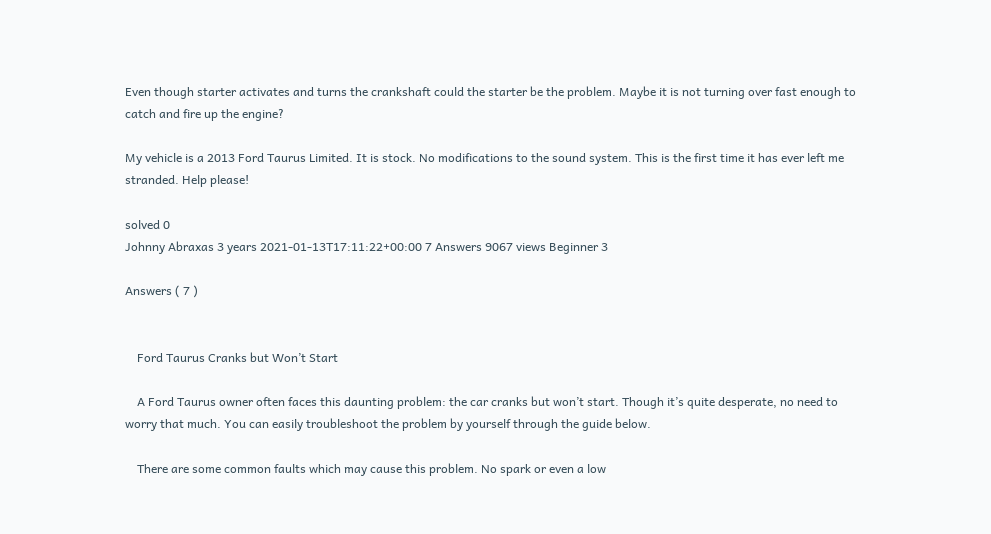Even though starter activates and turns the crankshaft could the starter be the problem. Maybe it is not turning over fast enough to catch and fire up the engine?

My vehicle is a 2013 Ford Taurus Limited. It is stock. No modifications to the sound system. This is the first time it has ever left me stranded. Help please!

solved 0
Johnny Abraxas 3 years 2021-01-13T17:11:22+00:00 7 Answers 9067 views Beginner 3

Answers ( 7 )


    Ford Taurus Cranks but Won’t Start

    A Ford Taurus owner often faces this daunting problem: the car cranks but won’t start. Though it’s quite desperate, no need to worry that much. You can easily troubleshoot the problem by yourself through the guide below.

    There are some common faults which may cause this problem. No spark or even a low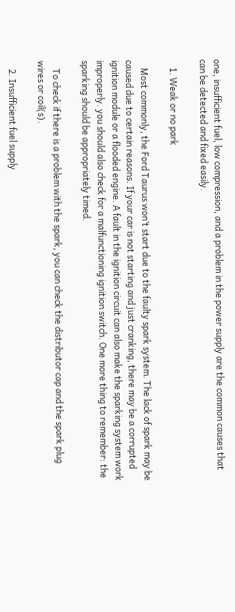one, insufficient fuel, low compression, and a problem in the power supply are the common causes that can be detected and fixed easily.

    1. Weak or no park

    Most commonly, the Ford Taurus won’t start due to the faulty spark system. The lack of spark may be caused due to certain reasons. If your car is not starting and just cranking, there may be a corrupted ignition module or a flooded engine. A fault in the ignition circuit can also make the sparking system work improperly. you should also check for a malfunctioning ignition switch. One more thing to remember: the sparking should be appropriately timed.

    To check if there is a problem with the spark, you can check the distributor cap and the spark plug wires or coil(s).

    2. Insufficient fuel supply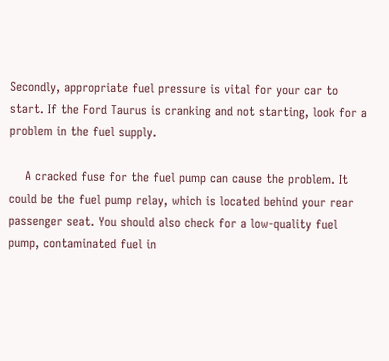Secondly, appropriate fuel pressure is vital for your car to start. If the Ford Taurus is cranking and not starting, look for a problem in the fuel supply.

    A cracked fuse for the fuel pump can cause the problem. It could be the fuel pump relay, which is located behind your rear passenger seat. You should also check for a low-quality fuel pump, contaminated fuel in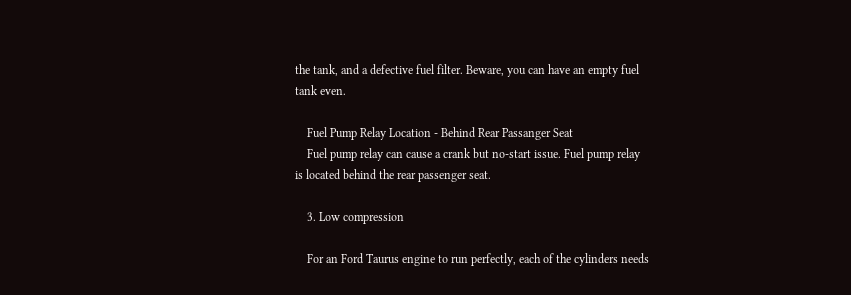the tank, and a defective fuel filter. Beware, you can have an empty fuel tank even.

    Fuel Pump Relay Location - Behind Rear Passanger Seat
    Fuel pump relay can cause a crank but no-start issue. Fuel pump relay is located behind the rear passenger seat.

    3. Low compression

    For an Ford Taurus engine to run perfectly, each of the cylinders needs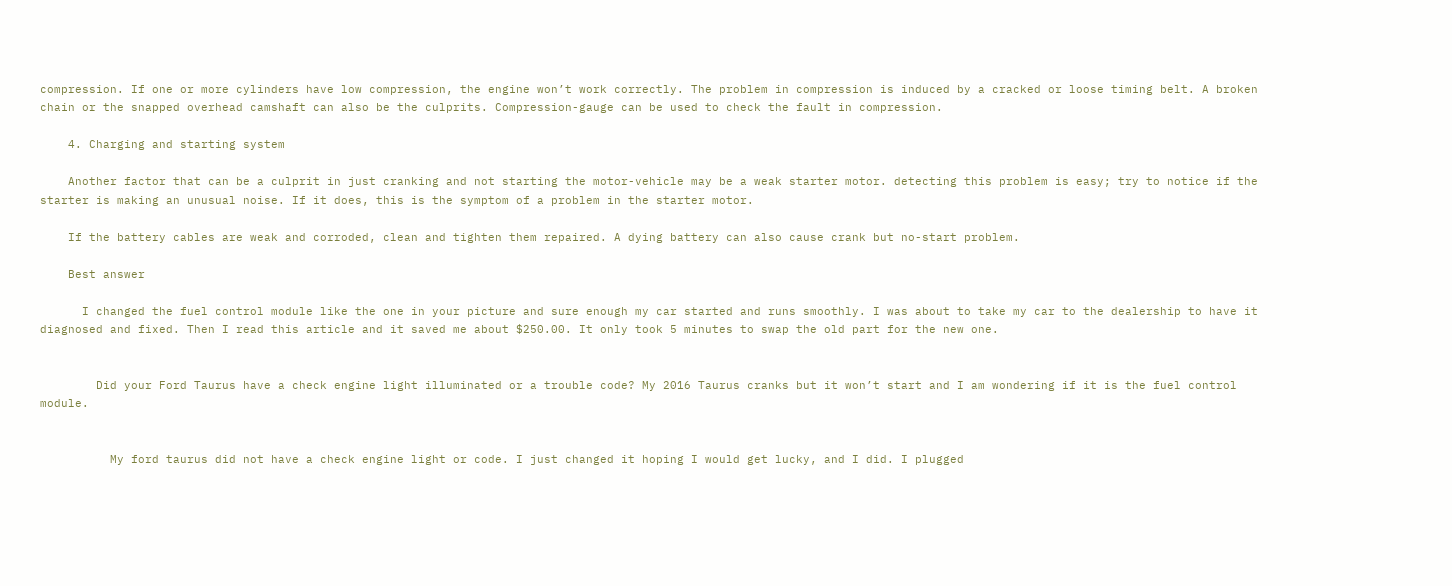compression. If one or more cylinders have low compression, the engine won’t work correctly. The problem in compression is induced by a cracked or loose timing belt. A broken chain or the snapped overhead camshaft can also be the culprits. Compression-gauge can be used to check the fault in compression.

    4. Charging and starting system

    Another factor that can be a culprit in just cranking and not starting the motor-vehicle may be a weak starter motor. detecting this problem is easy; try to notice if the starter is making an unusual noise. If it does, this is the symptom of a problem in the starter motor.

    If the battery cables are weak and corroded, clean and tighten them repaired. A dying battery can also cause crank but no-start problem.

    Best answer

      I changed the fuel control module like the one in your picture and sure enough my car started and runs smoothly. I was about to take my car to the dealership to have it diagnosed and fixed. Then I read this article and it saved me about $250.00. It only took 5 minutes to swap the old part for the new one.


        Did your Ford Taurus have a check engine light illuminated or a trouble code? My 2016 Taurus cranks but it won’t start and I am wondering if it is the fuel control module.


          My ford taurus did not have a check engine light or code. I just changed it hoping I would get lucky, and I did. I plugged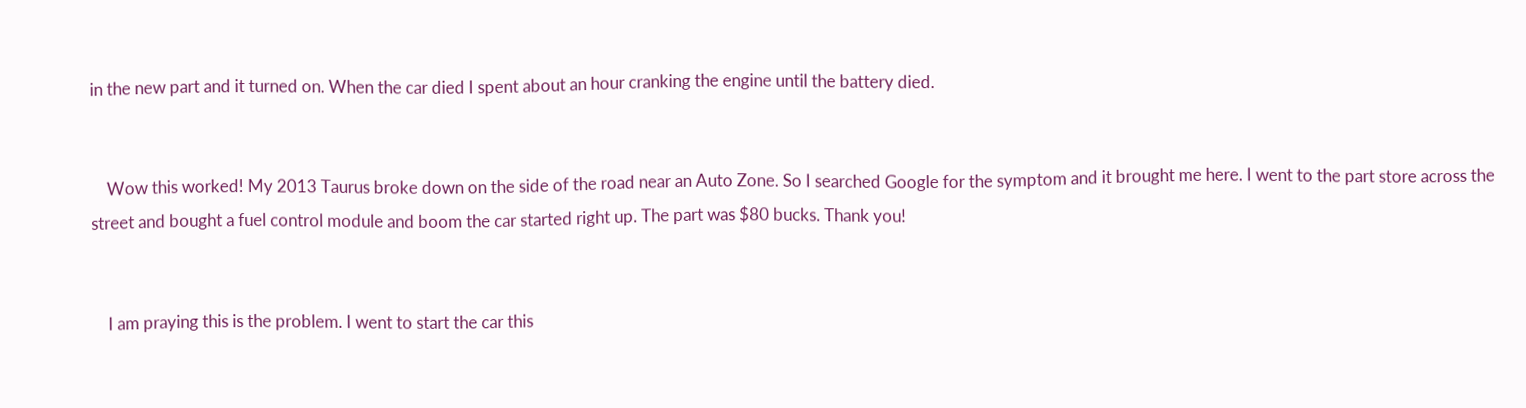in the new part and it turned on. When the car died I spent about an hour cranking the engine until the battery died.


    Wow this worked! My 2013 Taurus broke down on the side of the road near an Auto Zone. So I searched Google for the symptom and it brought me here. I went to the part store across the street and bought a fuel control module and boom the car started right up. The part was $80 bucks. Thank you!


    I am praying this is the problem. I went to start the car this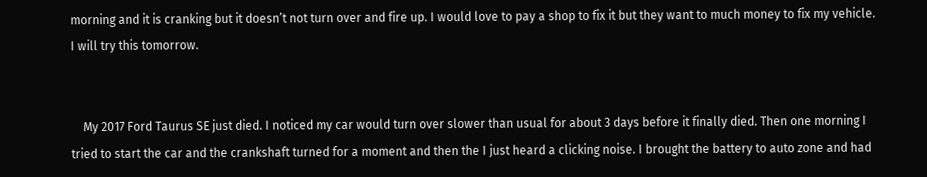morning and it is cranking but it doesn’t not turn over and fire up. I would love to pay a shop to fix it but they want to much money to fix my vehicle. I will try this tomorrow.


    My 2017 Ford Taurus SE just died. I noticed my car would turn over slower than usual for about 3 days before it finally died. Then one morning I tried to start the car and the crankshaft turned for a moment and then the I just heard a clicking noise. I brought the battery to auto zone and had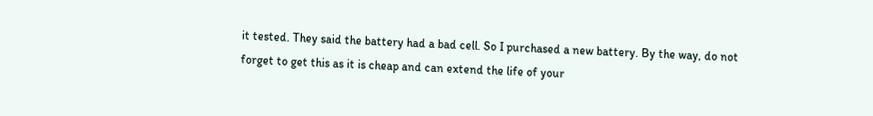it tested. They said the battery had a bad cell. So I purchased a new battery. By the way, do not forget to get this as it is cheap and can extend the life of your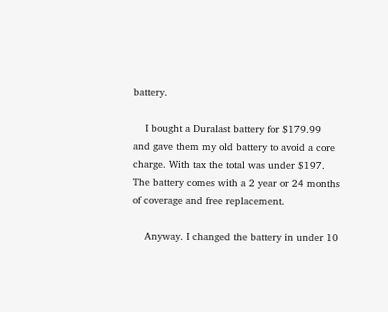battery.

    I bought a Duralast battery for $179.99 and gave them my old battery to avoid a core charge. With tax the total was under $197. The battery comes with a 2 year or 24 months of coverage and free replacement.

    Anyway. I changed the battery in under 10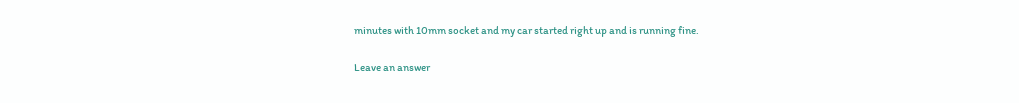minutes with 10mm socket and my car started right up and is running fine.

Leave an answer